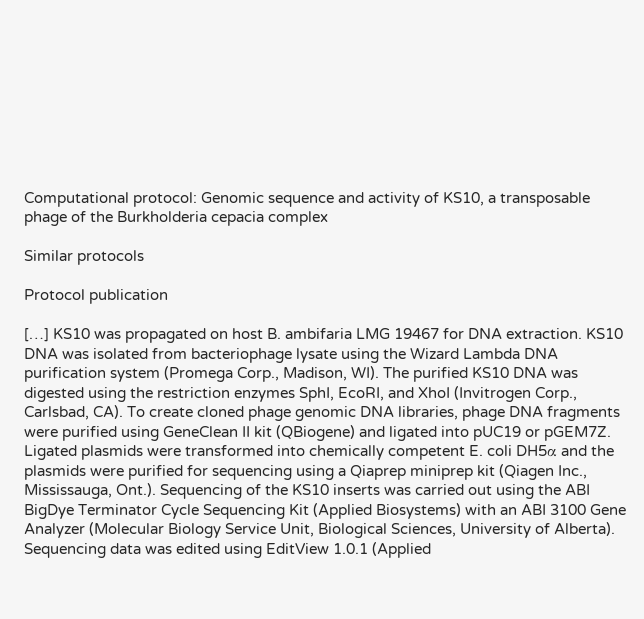Computational protocol: Genomic sequence and activity of KS10, a transposable phage of the Burkholderia cepacia complex

Similar protocols

Protocol publication

[…] KS10 was propagated on host B. ambifaria LMG 19467 for DNA extraction. KS10 DNA was isolated from bacteriophage lysate using the Wizard Lambda DNA purification system (Promega Corp., Madison, WI). The purified KS10 DNA was digested using the restriction enzymes SphI, EcoRI, and XhoI (Invitrogen Corp., Carlsbad, CA). To create cloned phage genomic DNA libraries, phage DNA fragments were purified using GeneClean II kit (QBiogene) and ligated into pUC19 or pGEM7Z. Ligated plasmids were transformed into chemically competent E. coli DH5α and the plasmids were purified for sequencing using a Qiaprep miniprep kit (Qiagen Inc., Mississauga, Ont.). Sequencing of the KS10 inserts was carried out using the ABI BigDye Terminator Cycle Sequencing Kit (Applied Biosystems) with an ABI 3100 Gene Analyzer (Molecular Biology Service Unit, Biological Sciences, University of Alberta). Sequencing data was edited using EditView 1.0.1 (Applied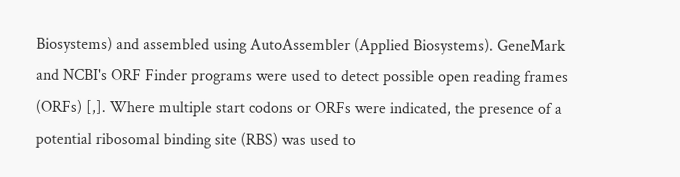Biosystems) and assembled using AutoAssembler (Applied Biosystems). GeneMark and NCBI's ORF Finder programs were used to detect possible open reading frames (ORFs) [,]. Where multiple start codons or ORFs were indicated, the presence of a potential ribosomal binding site (RBS) was used to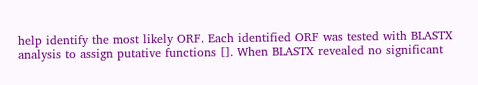help identify the most likely ORF. Each identified ORF was tested with BLASTX analysis to assign putative functions []. When BLASTX revealed no significant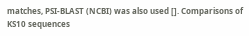matches, PSI-BLAST (NCBI) was also used []. Comparisons of KS10 sequences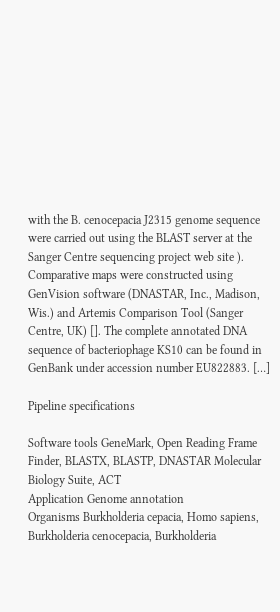with the B. cenocepacia J2315 genome sequence were carried out using the BLAST server at the Sanger Centre sequencing project web site ). Comparative maps were constructed using GenVision software (DNASTAR, Inc., Madison, Wis.) and Artemis Comparison Tool (Sanger Centre, UK) []. The complete annotated DNA sequence of bacteriophage KS10 can be found in GenBank under accession number EU822883. […]

Pipeline specifications

Software tools GeneMark, Open Reading Frame Finder, BLASTX, BLASTP, DNASTAR Molecular Biology Suite, ACT
Application Genome annotation
Organisms Burkholderia cepacia, Homo sapiens, Burkholderia cenocepacia, Burkholderia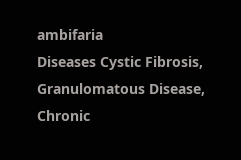ambifaria
Diseases Cystic Fibrosis, Granulomatous Disease, Chronic